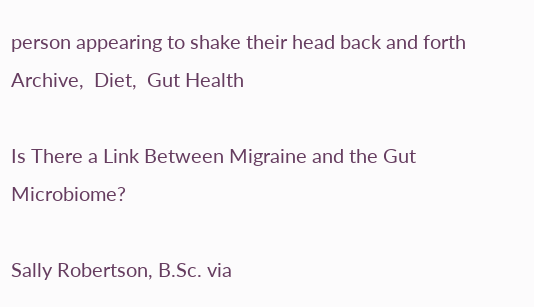person appearing to shake their head back and forth
Archive,  Diet,  Gut Health

Is There a Link Between Migraine and the Gut Microbiome?

Sally Robertson, B.Sc. via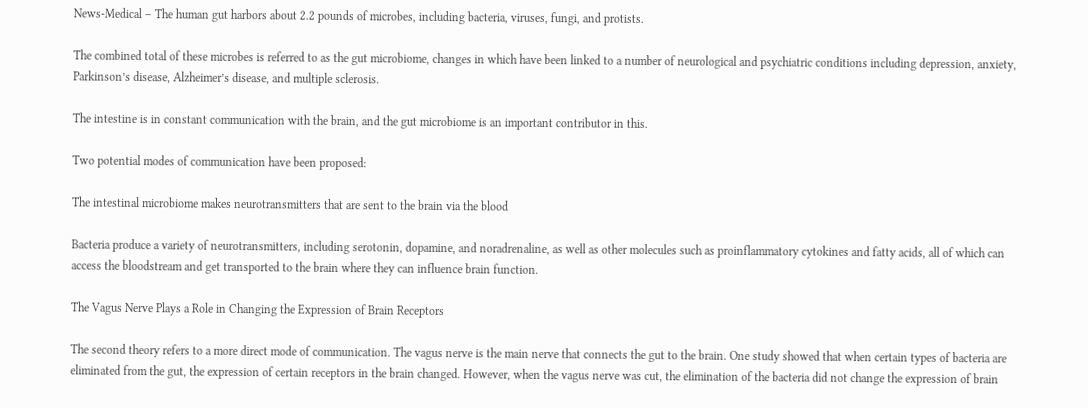News-Medical – The human gut harbors about 2.2 pounds of microbes, including bacteria, viruses, fungi, and protists.

The combined total of these microbes is referred to as the gut microbiome, changes in which have been linked to a number of neurological and psychiatric conditions including depression, anxiety, Parkinson’s disease, Alzheimer’s disease, and multiple sclerosis.

The intestine is in constant communication with the brain, and the gut microbiome is an important contributor in this.

Two potential modes of communication have been proposed:

The intestinal microbiome makes neurotransmitters that are sent to the brain via the blood

Bacteria produce a variety of neurotransmitters, including serotonin, dopamine, and noradrenaline, as well as other molecules such as proinflammatory cytokines and fatty acids, all of which can access the bloodstream and get transported to the brain where they can influence brain function.

The Vagus Nerve Plays a Role in Changing the Expression of Brain Receptors

The second theory refers to a more direct mode of communication. The vagus nerve is the main nerve that connects the gut to the brain. One study showed that when certain types of bacteria are eliminated from the gut, the expression of certain receptors in the brain changed. However, when the vagus nerve was cut, the elimination of the bacteria did not change the expression of brain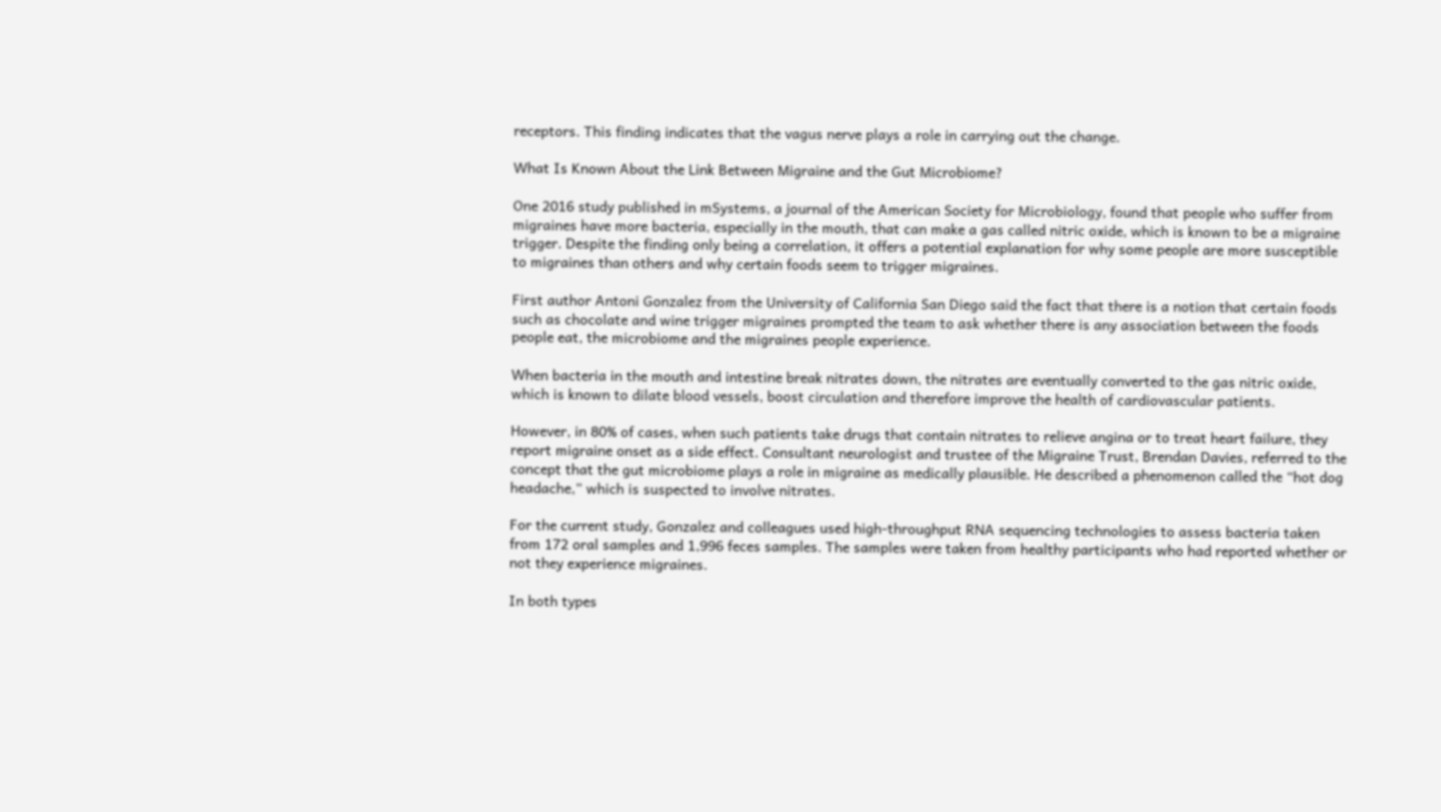receptors. This finding indicates that the vagus nerve plays a role in carrying out the change.

What Is Known About the Link Between Migraine and the Gut Microbiome?

One 2016 study published in mSystems, a journal of the American Society for Microbiology, found that people who suffer from migraines have more bacteria, especially in the mouth, that can make a gas called nitric oxide, which is known to be a migraine trigger. Despite the finding only being a correlation, it offers a potential explanation for why some people are more susceptible to migraines than others and why certain foods seem to trigger migraines.

First author Antoni Gonzalez from the University of California San Diego said the fact that there is a notion that certain foods such as chocolate and wine trigger migraines prompted the team to ask whether there is any association between the foods people eat, the microbiome and the migraines people experience.

When bacteria in the mouth and intestine break nitrates down, the nitrates are eventually converted to the gas nitric oxide, which is known to dilate blood vessels, boost circulation and therefore improve the health of cardiovascular patients.

However, in 80% of cases, when such patients take drugs that contain nitrates to relieve angina or to treat heart failure, they report migraine onset as a side effect. Consultant neurologist and trustee of the Migraine Trust, Brendan Davies, referred to the concept that the gut microbiome plays a role in migraine as medically plausible. He described a phenomenon called the “hot dog headache,” which is suspected to involve nitrates.

For the current study, Gonzalez and colleagues used high-throughput RNA sequencing technologies to assess bacteria taken from 172 oral samples and 1,996 feces samples. The samples were taken from healthy participants who had reported whether or not they experience migraines.

In both types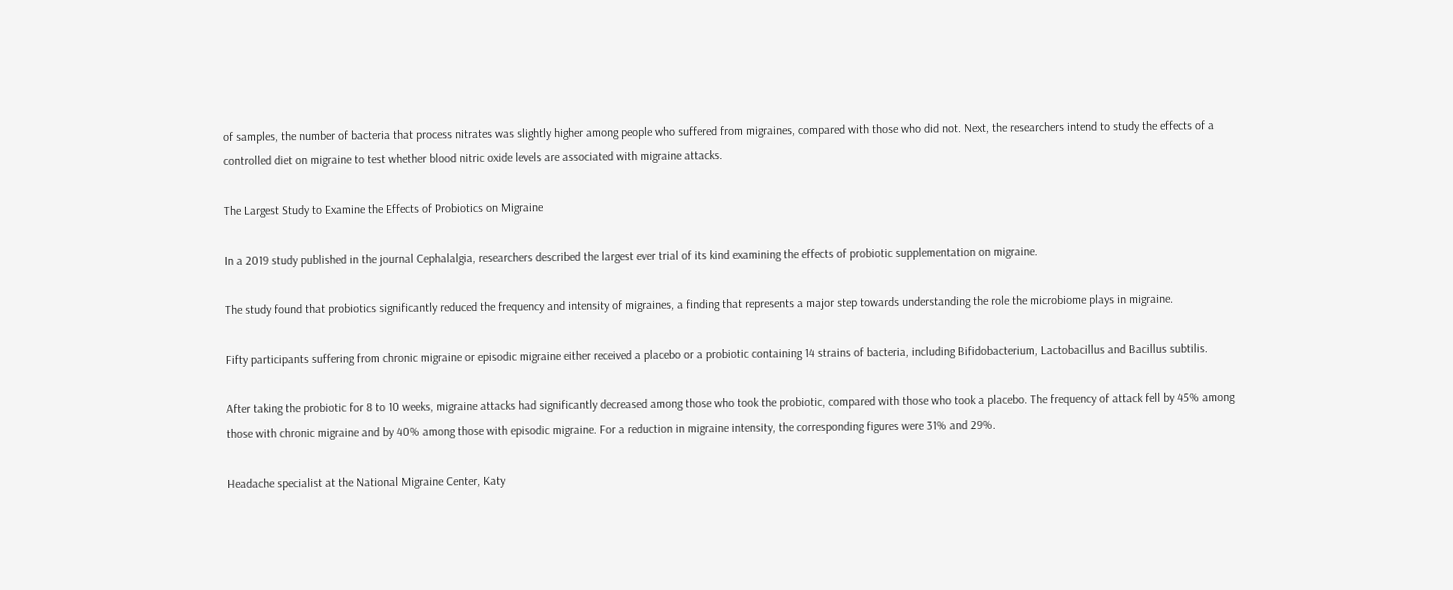of samples, the number of bacteria that process nitrates was slightly higher among people who suffered from migraines, compared with those who did not. Next, the researchers intend to study the effects of a controlled diet on migraine to test whether blood nitric oxide levels are associated with migraine attacks.

The Largest Study to Examine the Effects of Probiotics on Migraine

In a 2019 study published in the journal Cephalalgia, researchers described the largest ever trial of its kind examining the effects of probiotic supplementation on migraine.

The study found that probiotics significantly reduced the frequency and intensity of migraines, a finding that represents a major step towards understanding the role the microbiome plays in migraine.

Fifty participants suffering from chronic migraine or episodic migraine either received a placebo or a probiotic containing 14 strains of bacteria, including Bifidobacterium, Lactobacillus and Bacillus subtilis.

After taking the probiotic for 8 to 10 weeks, migraine attacks had significantly decreased among those who took the probiotic, compared with those who took a placebo. The frequency of attack fell by 45% among those with chronic migraine and by 40% among those with episodic migraine. For a reduction in migraine intensity, the corresponding figures were 31% and 29%.

Headache specialist at the National Migraine Center, Katy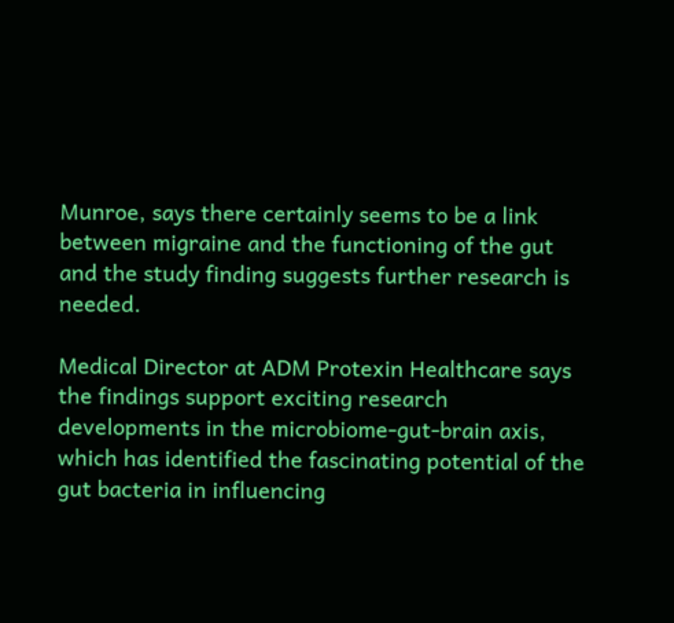Munroe, says there certainly seems to be a link between migraine and the functioning of the gut and the study finding suggests further research is needed.

Medical Director at ADM Protexin Healthcare says the findings support exciting research developments in the microbiome-gut-brain axis, which has identified the fascinating potential of the gut bacteria in influencing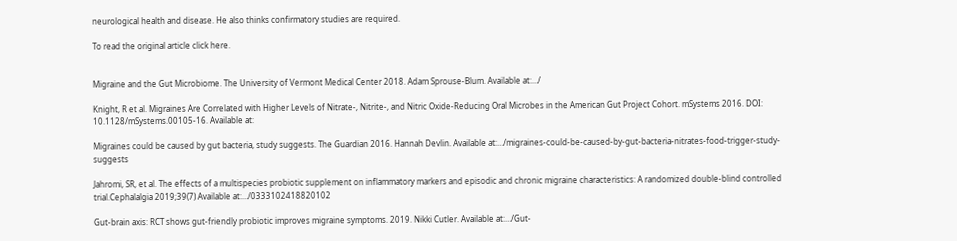neurological health and disease. He also thinks confirmatory studies are required.

To read the original article click here.


Migraine and the Gut Microbiome. The University of Vermont Medical Center 2018. Adam Sprouse-Blum. Available at:…/

Knight, R et al. Migraines Are Correlated with Higher Levels of Nitrate-, Nitrite-, and Nitric Oxide-Reducing Oral Microbes in the American Gut Project Cohort. mSystems 2016. DOI: 10.1128/mSystems.00105-16. Available at:

Migraines could be caused by gut bacteria, study suggests. The Guardian 2016. Hannah Devlin. Available at:…/migraines-could-be-caused-by-gut-bacteria-nitrates-food-trigger-study-suggests

Jahromi, SR, et al. The effects of a multispecies probiotic supplement on inflammatory markers and episodic and chronic migraine characteristics: A randomized double-blind controlled trial.Cephalalgia 2019;39(7) Available at:…/0333102418820102

Gut-brain axis: RCT shows gut-friendly probiotic improves migraine symptoms. 2019. Nikki Cutler. Available at:…/Gut-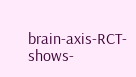brain-axis-RCT-shows-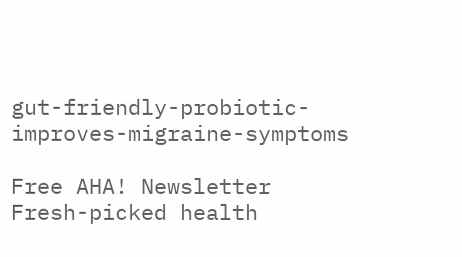gut-friendly-probiotic-improves-migraine-symptoms

Free AHA! Newsletter
Fresh-picked health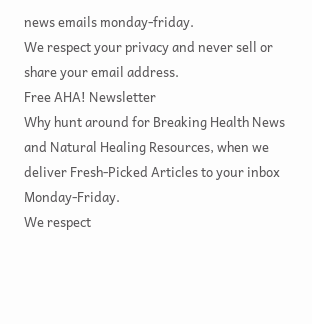news emails monday-friday.
We respect your privacy and never sell or share your email address.
Free AHA! Newsletter
Why hunt around for Breaking Health News and Natural Healing Resources, when we deliver Fresh-Picked Articles to your inbox Monday-Friday.
We respect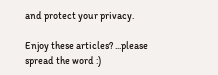and protect your privacy.

Enjoy these articles? ...please spread the word :)